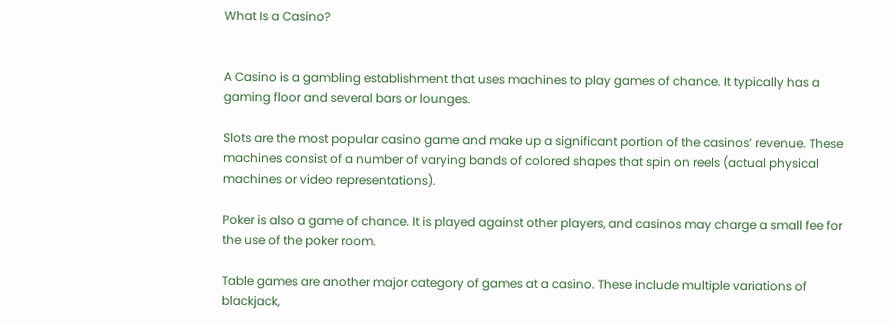What Is a Casino?


A Casino is a gambling establishment that uses machines to play games of chance. It typically has a gaming floor and several bars or lounges.

Slots are the most popular casino game and make up a significant portion of the casinos’ revenue. These machines consist of a number of varying bands of colored shapes that spin on reels (actual physical machines or video representations).

Poker is also a game of chance. It is played against other players, and casinos may charge a small fee for the use of the poker room.

Table games are another major category of games at a casino. These include multiple variations of blackjack,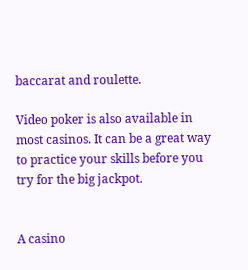baccarat and roulette.

Video poker is also available in most casinos. It can be a great way to practice your skills before you try for the big jackpot.


A casino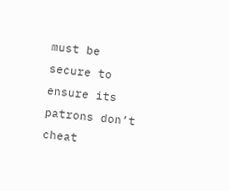must be secure to ensure its patrons don’t cheat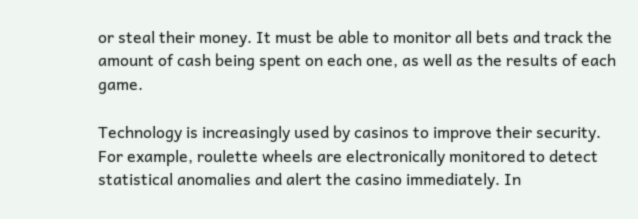or steal their money. It must be able to monitor all bets and track the amount of cash being spent on each one, as well as the results of each game.

Technology is increasingly used by casinos to improve their security. For example, roulette wheels are electronically monitored to detect statistical anomalies and alert the casino immediately. In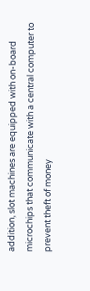addition, slot machines are equipped with on-board microchips that communicate with a central computer to prevent theft of money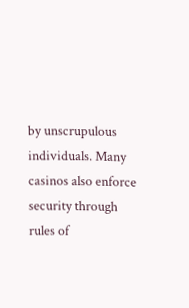by unscrupulous individuals. Many casinos also enforce security through rules of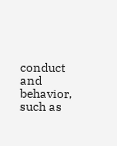conduct and behavior, such as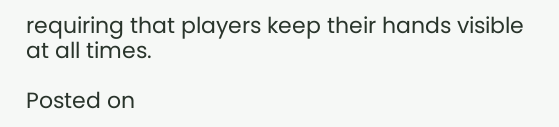requiring that players keep their hands visible at all times.

Posted on